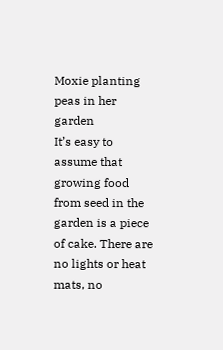Moxie planting peas in her garden
It’s easy to assume that growing food from seed in the garden is a piece of cake. There are no lights or heat mats, no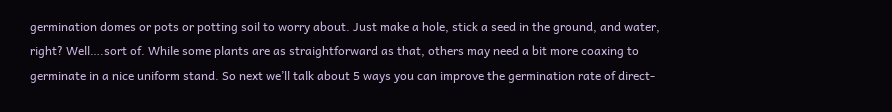germination domes or pots or potting soil to worry about. Just make a hole, stick a seed in the ground, and water, right? Well….sort of. While some plants are as straightforward as that, others may need a bit more coaxing to germinate in a nice uniform stand. So next we’ll talk about 5 ways you can improve the germination rate of direct-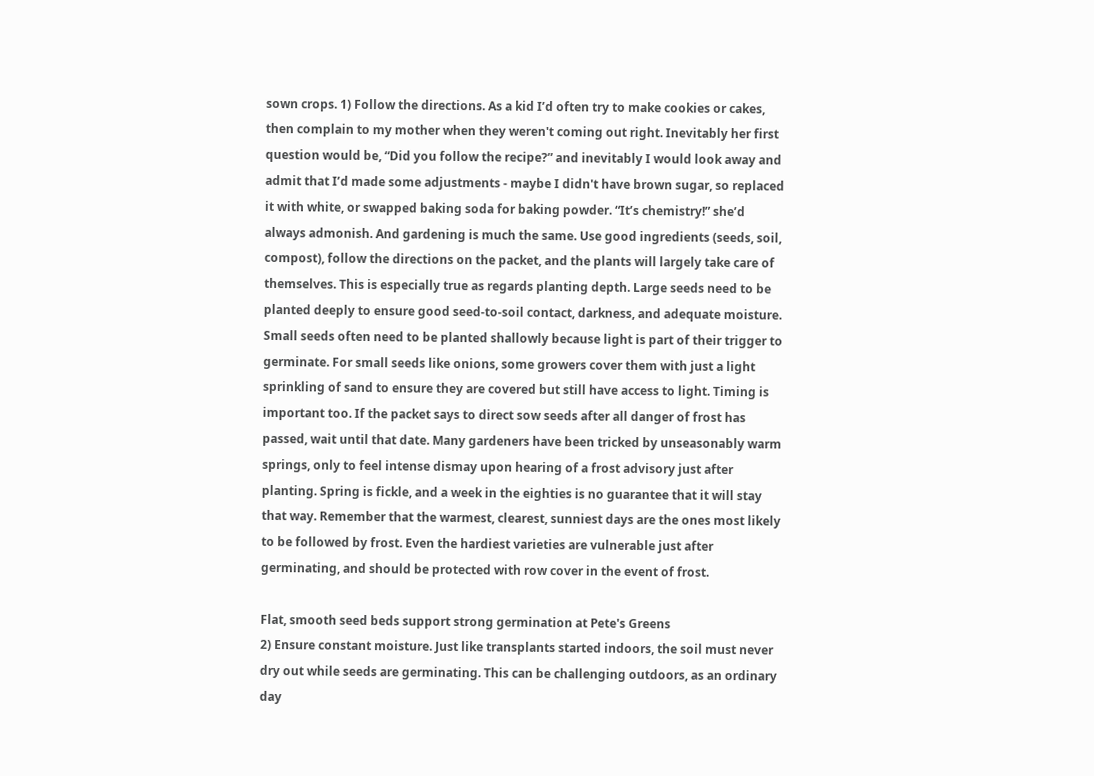sown crops. 1) Follow the directions. As a kid I’d often try to make cookies or cakes, then complain to my mother when they weren't coming out right. Inevitably her first question would be, “Did you follow the recipe?” and inevitably I would look away and admit that I’d made some adjustments - maybe I didn't have brown sugar, so replaced it with white, or swapped baking soda for baking powder. “It’s chemistry!” she’d always admonish. And gardening is much the same. Use good ingredients (seeds, soil, compost), follow the directions on the packet, and the plants will largely take care of themselves. This is especially true as regards planting depth. Large seeds need to be planted deeply to ensure good seed-to-soil contact, darkness, and adequate moisture. Small seeds often need to be planted shallowly because light is part of their trigger to germinate. For small seeds like onions, some growers cover them with just a light sprinkling of sand to ensure they are covered but still have access to light. Timing is important too. If the packet says to direct sow seeds after all danger of frost has passed, wait until that date. Many gardeners have been tricked by unseasonably warm springs, only to feel intense dismay upon hearing of a frost advisory just after planting. Spring is fickle, and a week in the eighties is no guarantee that it will stay that way. Remember that the warmest, clearest, sunniest days are the ones most likely to be followed by frost. Even the hardiest varieties are vulnerable just after germinating, and should be protected with row cover in the event of frost.

Flat, smooth seed beds support strong germination at Pete's Greens
2) Ensure constant moisture. Just like transplants started indoors, the soil must never dry out while seeds are germinating. This can be challenging outdoors, as an ordinary day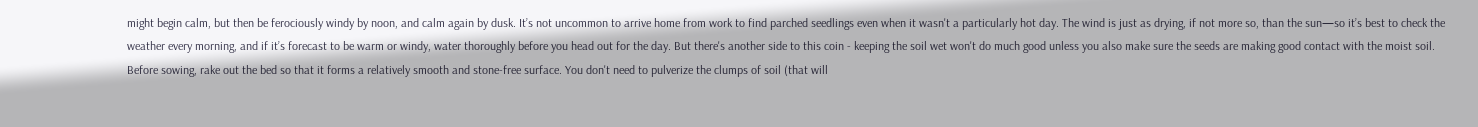might begin calm, but then be ferociously windy by noon, and calm again by dusk. It’s not uncommon to arrive home from work to find parched seedlings even when it wasn't a particularly hot day. The wind is just as drying, if not more so, than the sun—so it’s best to check the weather every morning, and if it’s forecast to be warm or windy, water thoroughly before you head out for the day. But there's another side to this coin - keeping the soil wet won't do much good unless you also make sure the seeds are making good contact with the moist soil. Before sowing, rake out the bed so that it forms a relatively smooth and stone-free surface. You don't need to pulverize the clumps of soil (that will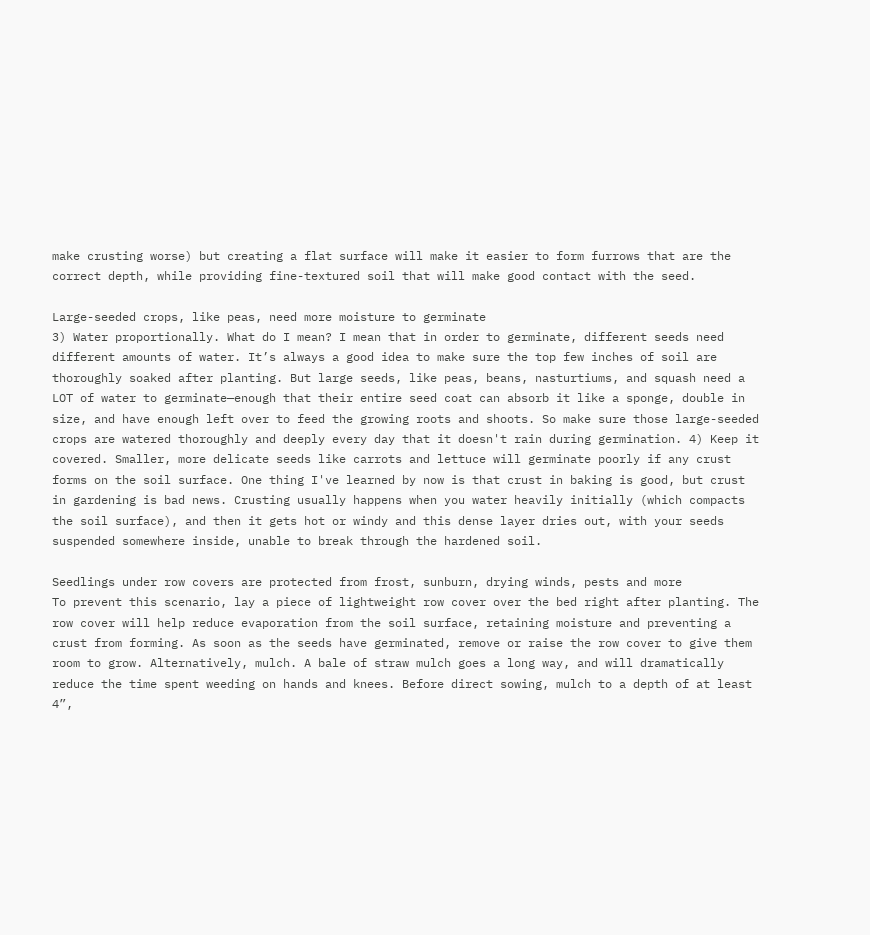make crusting worse) but creating a flat surface will make it easier to form furrows that are the correct depth, while providing fine-textured soil that will make good contact with the seed.

Large-seeded crops, like peas, need more moisture to germinate
3) Water proportionally. What do I mean? I mean that in order to germinate, different seeds need different amounts of water. It’s always a good idea to make sure the top few inches of soil are thoroughly soaked after planting. But large seeds, like peas, beans, nasturtiums, and squash need a LOT of water to germinate—enough that their entire seed coat can absorb it like a sponge, double in size, and have enough left over to feed the growing roots and shoots. So make sure those large-seeded crops are watered thoroughly and deeply every day that it doesn't rain during germination. 4) Keep it covered. Smaller, more delicate seeds like carrots and lettuce will germinate poorly if any crust forms on the soil surface. One thing I've learned by now is that crust in baking is good, but crust in gardening is bad news. Crusting usually happens when you water heavily initially (which compacts the soil surface), and then it gets hot or windy and this dense layer dries out, with your seeds suspended somewhere inside, unable to break through the hardened soil.

Seedlings under row covers are protected from frost, sunburn, drying winds, pests and more
To prevent this scenario, lay a piece of lightweight row cover over the bed right after planting. The row cover will help reduce evaporation from the soil surface, retaining moisture and preventing a crust from forming. As soon as the seeds have germinated, remove or raise the row cover to give them room to grow. Alternatively, mulch. A bale of straw mulch goes a long way, and will dramatically reduce the time spent weeding on hands and knees. Before direct sowing, mulch to a depth of at least 4”,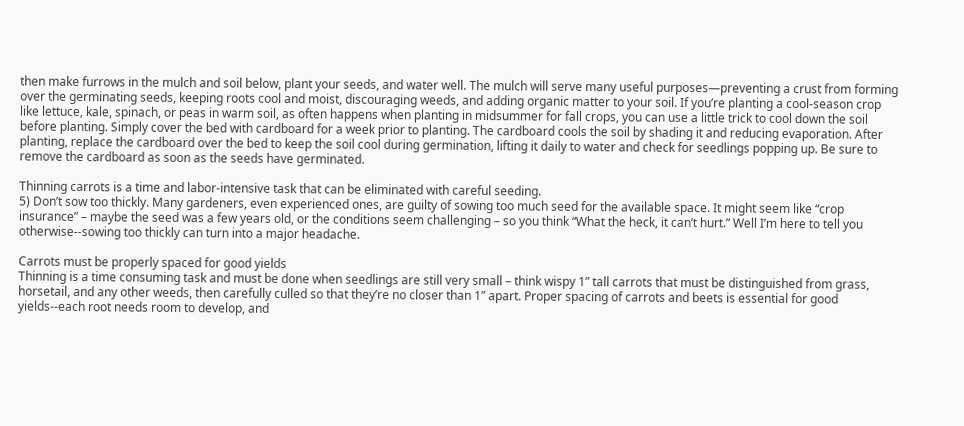then make furrows in the mulch and soil below, plant your seeds, and water well. The mulch will serve many useful purposes—preventing a crust from forming over the germinating seeds, keeping roots cool and moist, discouraging weeds, and adding organic matter to your soil. If you’re planting a cool-season crop like lettuce, kale, spinach, or peas in warm soil, as often happens when planting in midsummer for fall crops, you can use a little trick to cool down the soil before planting. Simply cover the bed with cardboard for a week prior to planting. The cardboard cools the soil by shading it and reducing evaporation. After planting, replace the cardboard over the bed to keep the soil cool during germination, lifting it daily to water and check for seedlings popping up. Be sure to remove the cardboard as soon as the seeds have germinated.

Thinning carrots is a time and labor-intensive task that can be eliminated with careful seeding.
5) Don’t sow too thickly. Many gardeners, even experienced ones, are guilty of sowing too much seed for the available space. It might seem like “crop insurance” – maybe the seed was a few years old, or the conditions seem challenging – so you think “What the heck, it can’t hurt.” Well I’m here to tell you otherwise--sowing too thickly can turn into a major headache.

Carrots must be properly spaced for good yields
Thinning is a time consuming task and must be done when seedlings are still very small – think wispy 1” tall carrots that must be distinguished from grass, horsetail, and any other weeds, then carefully culled so that they’re no closer than 1” apart. Proper spacing of carrots and beets is essential for good yields--each root needs room to develop, and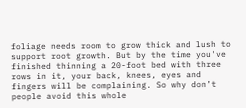foliage needs room to grow thick and lush to support root growth. But by the time you've finished thinning a 20-foot bed with three rows in it, your back, knees, eyes and fingers will be complaining. So why don’t people avoid this whole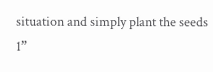situation and simply plant the seeds 1”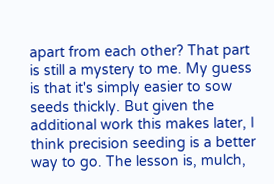apart from each other? That part is still a mystery to me. My guess is that it's simply easier to sow seeds thickly. But given the additional work this makes later, I think precision seeding is a better way to go. The lesson is, mulch,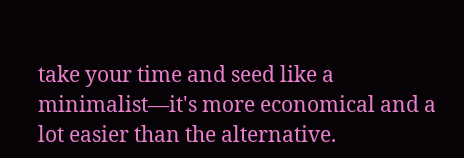take your time and seed like a minimalist—it's more economical and a lot easier than the alternative.